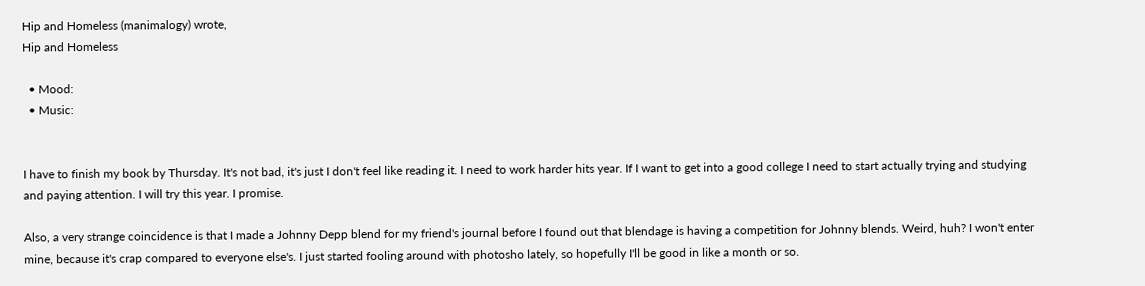Hip and Homeless (manimalogy) wrote,
Hip and Homeless

  • Mood:
  • Music:


I have to finish my book by Thursday. It's not bad, it's just I don't feel like reading it. I need to work harder hits year. If I want to get into a good college I need to start actually trying and studying and paying attention. I will try this year. I promise.

Also, a very strange coincidence is that I made a Johnny Depp blend for my friend's journal before I found out that blendage is having a competition for Johnny blends. Weird, huh? I won't enter mine, because it's crap compared to everyone else's. I just started fooling around with photosho lately, so hopefully I'll be good in like a month or so.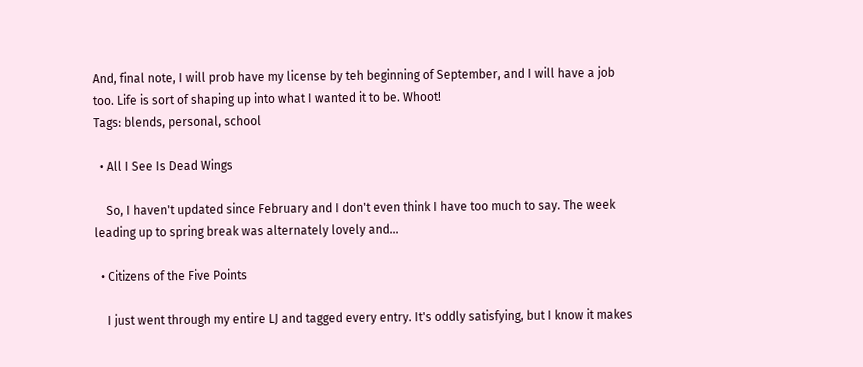And, final note, I will prob have my license by teh beginning of September, and I will have a job too. Life is sort of shaping up into what I wanted it to be. Whoot!
Tags: blends, personal, school

  • All I See Is Dead Wings

    So, I haven't updated since February and I don't even think I have too much to say. The week leading up to spring break was alternately lovely and…

  • Citizens of the Five Points

    I just went through my entire LJ and tagged every entry. It's oddly satisfying, but I know it makes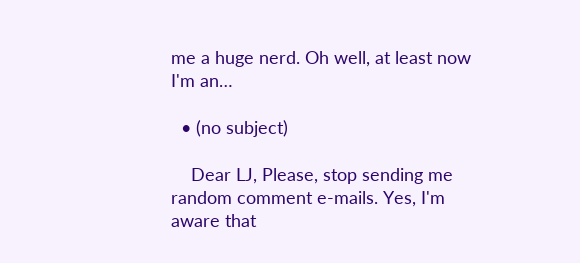me a huge nerd. Oh well, at least now I'm an…

  • (no subject)

    Dear LJ, Please, stop sending me random comment e-mails. Yes, I'm aware that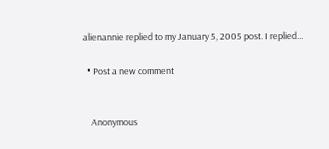alienannie replied to my January 5, 2005 post. I replied…

  • Post a new comment


    Anonymous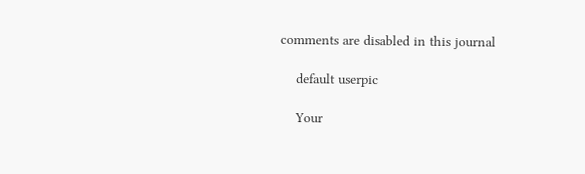comments are disabled in this journal

    default userpic

    Your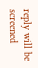reply will be screened